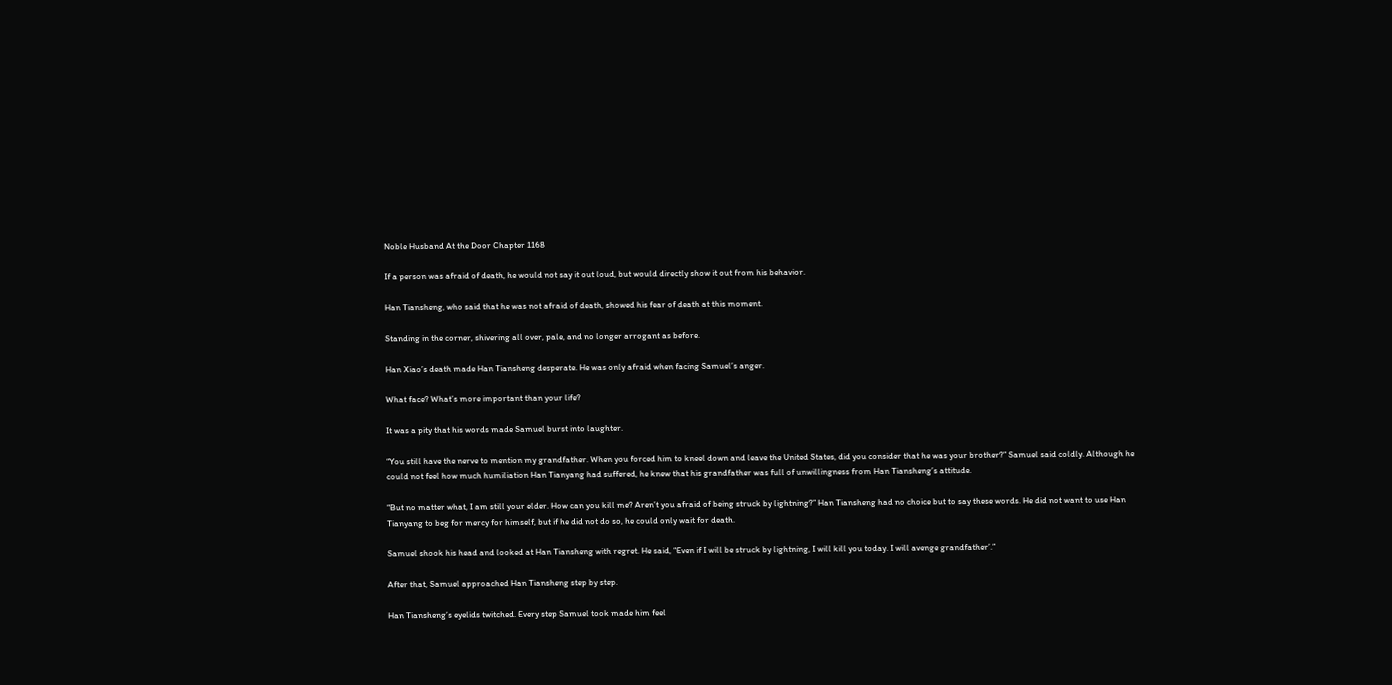Noble Husband At the Door Chapter 1168

If a person was afraid of death, he would not say it out loud, but would directly show it out from his behavior.

Han Tiansheng, who said that he was not afraid of death, showed his fear of death at this moment.

Standing in the corner, shivering all over, pale, and no longer arrogant as before.

Han Xiao’s death made Han Tiansheng desperate. He was only afraid when facing Samuel’s anger.

What face? What’s more important than your life?

It was a pity that his words made Samuel burst into laughter.

“You still have the nerve to mention my grandfather. When you forced him to kneel down and leave the United States, did you consider that he was your brother?” Samuel said coldly. Although he could not feel how much humiliation Han Tianyang had suffered, he knew that his grandfather was full of unwillingness from Han Tiansheng’s attitude.

“But no matter what, I am still your elder. How can you kill me? Aren’t you afraid of being struck by lightning?” Han Tiansheng had no choice but to say these words. He did not want to use Han Tianyang to beg for mercy for himself, but if he did not do so, he could only wait for death.

Samuel shook his head and looked at Han Tiansheng with regret. He said, “Even if I will be struck by lightning, I will kill you today. I will avenge grandfather’.”

After that, Samuel approached Han Tiansheng step by step.

Han Tiansheng’s eyelids twitched. Every step Samuel took made him feel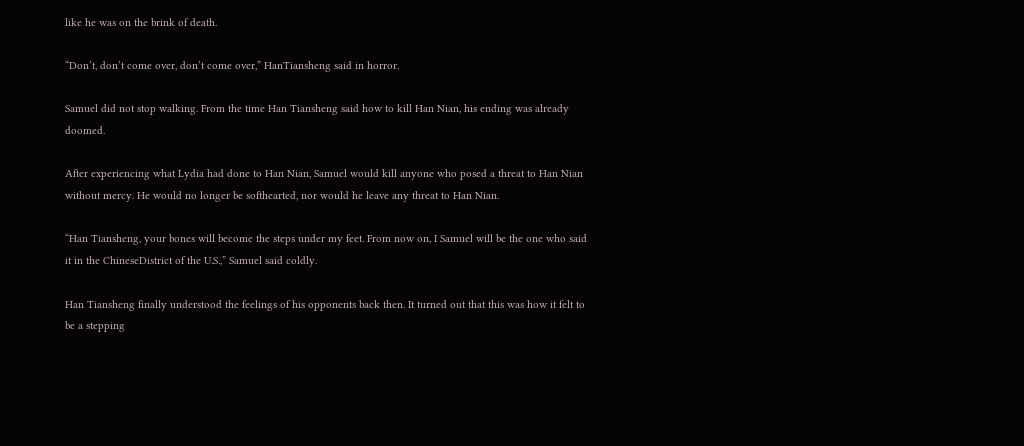like he was on the brink of death.

“Don’t, don’t come over, don’t come over,” HanTiansheng said in horror.

Samuel did not stop walking. From the time Han Tiansheng said how to kill Han Nian, his ending was already doomed.

After experiencing what Lydia had done to Han Nian, Samuel would kill anyone who posed a threat to Han Nian without mercy. He would no longer be softhearted, nor would he leave any threat to Han Nian.

“Han Tiansheng, your bones will become the steps under my feet. From now on, I Samuel will be the one who said it in the ChineseDistrict of the U.S.,” Samuel said coldly.

Han Tiansheng finally understood the feelings of his opponents back then. It turned out that this was how it felt to be a stepping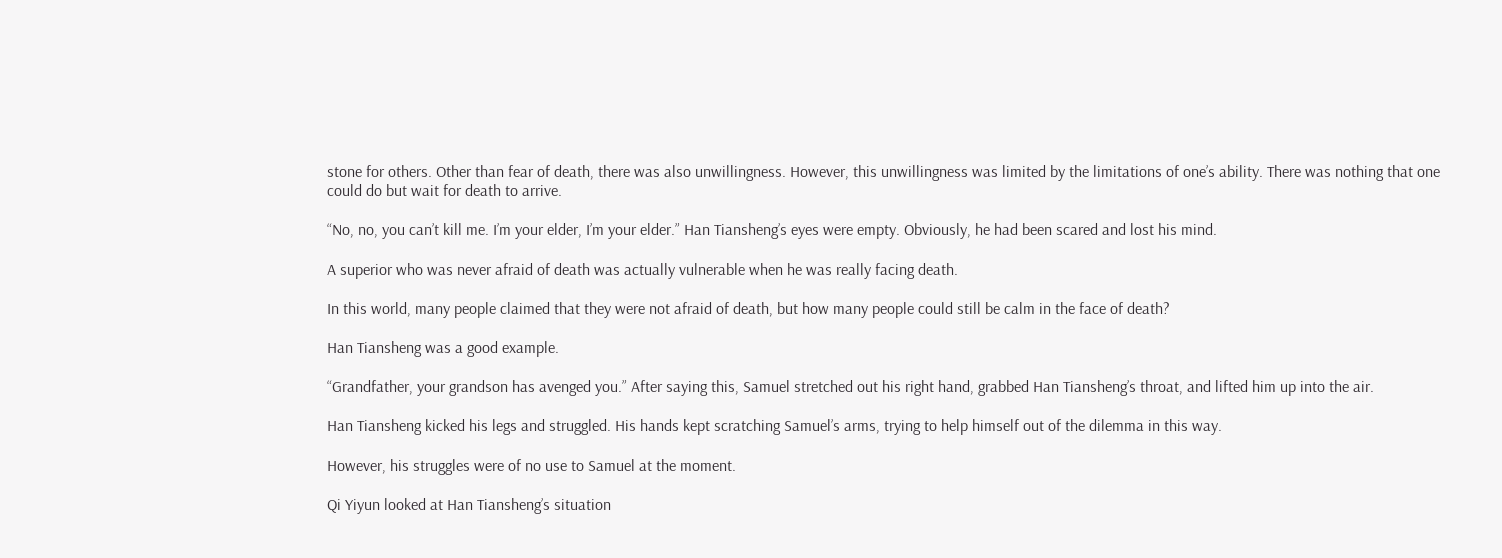stone for others. Other than fear of death, there was also unwillingness. However, this unwillingness was limited by the limitations of one’s ability. There was nothing that one could do but wait for death to arrive.

“No, no, you can’t kill me. I’m your elder, I’m your elder.” Han Tiansheng’s eyes were empty. Obviously, he had been scared and lost his mind.

A superior who was never afraid of death was actually vulnerable when he was really facing death.

In this world, many people claimed that they were not afraid of death, but how many people could still be calm in the face of death?

Han Tiansheng was a good example.

“Grandfather, your grandson has avenged you.” After saying this, Samuel stretched out his right hand, grabbed Han Tiansheng’s throat, and lifted him up into the air.

Han Tiansheng kicked his legs and struggled. His hands kept scratching Samuel’s arms, trying to help himself out of the dilemma in this way.

However, his struggles were of no use to Samuel at the moment.

Qi Yiyun looked at Han Tiansheng’s situation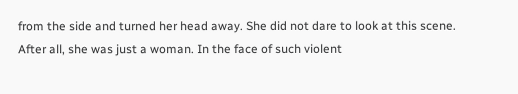from the side and turned her head away. She did not dare to look at this scene. After all, she was just a woman. In the face of such violent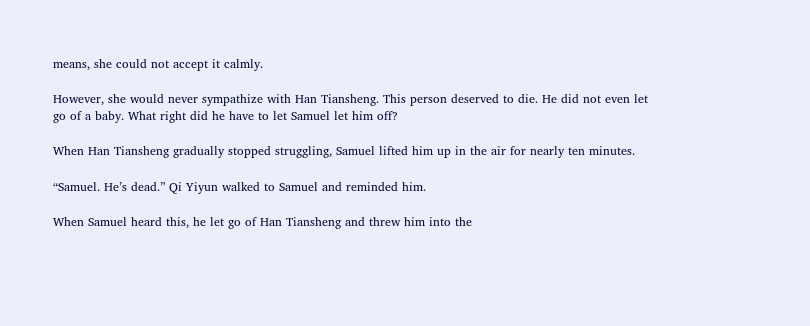means, she could not accept it calmly.

However, she would never sympathize with Han Tiansheng. This person deserved to die. He did not even let go of a baby. What right did he have to let Samuel let him off?

When Han Tiansheng gradually stopped struggling, Samuel lifted him up in the air for nearly ten minutes.

“Samuel. He’s dead.” Qi Yiyun walked to Samuel and reminded him.

When Samuel heard this, he let go of Han Tiansheng and threw him into the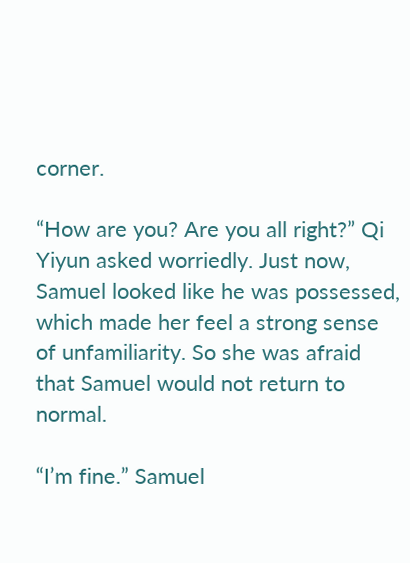corner.

“How are you? Are you all right?” Qi Yiyun asked worriedly. Just now, Samuel looked like he was possessed, which made her feel a strong sense of unfamiliarity. So she was afraid that Samuel would not return to normal.

“I’m fine.” Samuel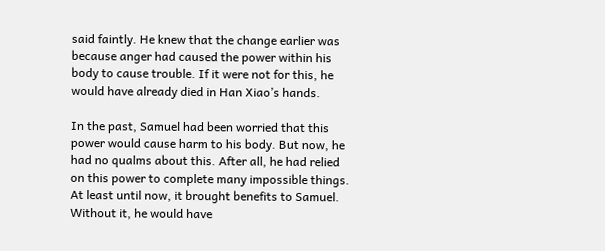said faintly. He knew that the change earlier was because anger had caused the power within his body to cause trouble. If it were not for this, he would have already died in Han Xiao’s hands.

In the past, Samuel had been worried that this power would cause harm to his body. But now, he had no qualms about this. After all, he had relied on this power to complete many impossible things. At least until now, it brought benefits to Samuel. Without it, he would have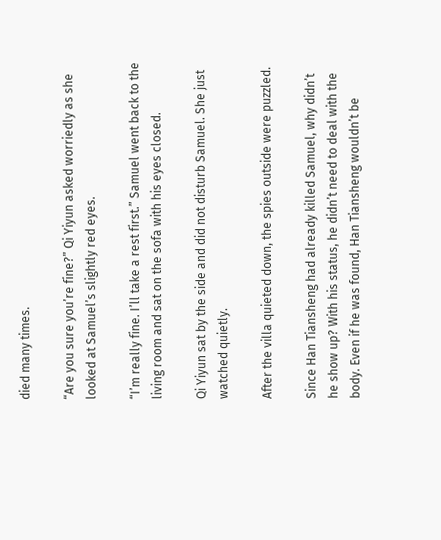died many times.

“Are you sure you’re fine?” Qi Yiyun asked worriedly as she looked at Samuel’s slightly red eyes.

“I’m really fine. I’ll take a rest first.” Samuel went back to the living room and sat on the sofa with his eyes closed.

Qi Yiyun sat by the side and did not disturb Samuel. She just watched quietly.

After the villa quieted down, the spies outside were puzzled.

Since Han Tiansheng had already killed Samuel, why didn’t he show up? With his status, he didn’t need to deal with the body. Even if he was found, Han Tiansheng wouldn’t be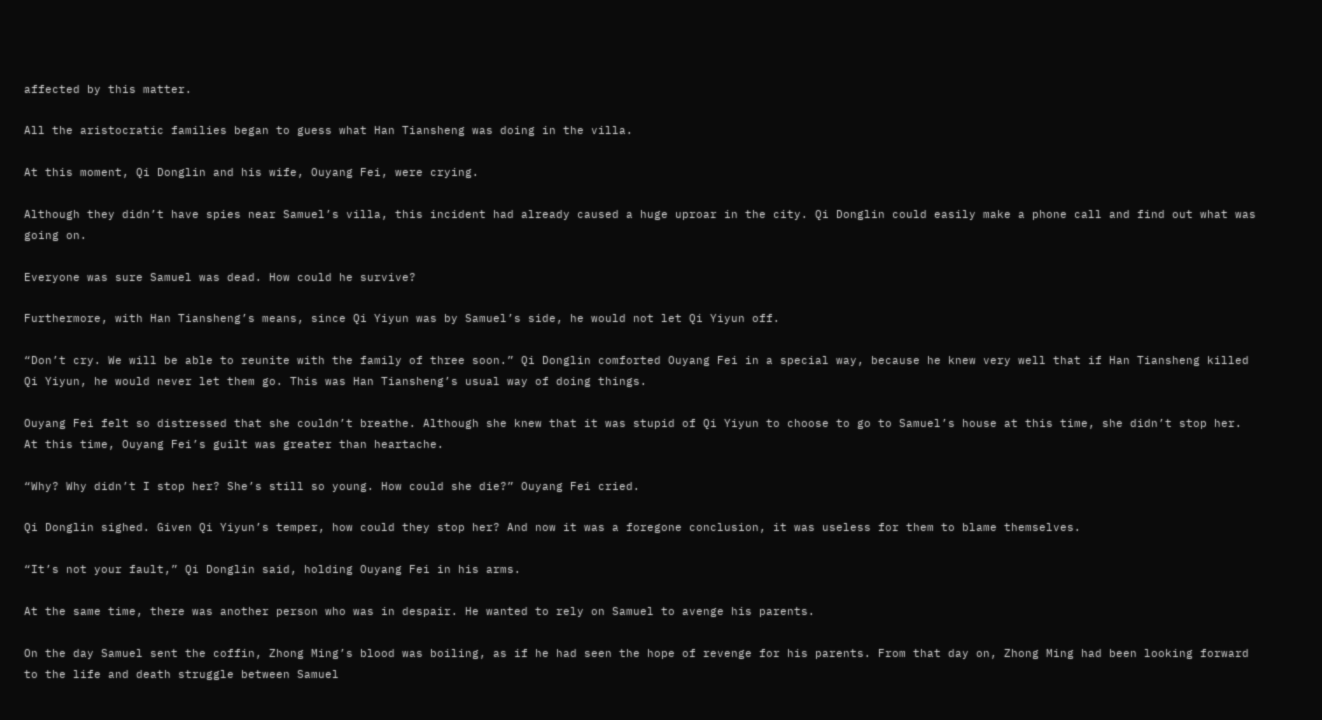affected by this matter.

All the aristocratic families began to guess what Han Tiansheng was doing in the villa.

At this moment, Qi Donglin and his wife, Ouyang Fei, were crying.

Although they didn’t have spies near Samuel’s villa, this incident had already caused a huge uproar in the city. Qi Donglin could easily make a phone call and find out what was going on.

Everyone was sure Samuel was dead. How could he survive?

Furthermore, with Han Tiansheng’s means, since Qi Yiyun was by Samuel’s side, he would not let Qi Yiyun off.

“Don’t cry. We will be able to reunite with the family of three soon.” Qi Donglin comforted Ouyang Fei in a special way, because he knew very well that if Han Tiansheng killed Qi Yiyun, he would never let them go. This was Han Tiansheng’s usual way of doing things.

Ouyang Fei felt so distressed that she couldn’t breathe. Although she knew that it was stupid of Qi Yiyun to choose to go to Samuel’s house at this time, she didn’t stop her. At this time, Ouyang Fei’s guilt was greater than heartache.

“Why? Why didn’t I stop her? She’s still so young. How could she die?” Ouyang Fei cried.

Qi Donglin sighed. Given Qi Yiyun’s temper, how could they stop her? And now it was a foregone conclusion, it was useless for them to blame themselves.

“It’s not your fault,” Qi Donglin said, holding Ouyang Fei in his arms.

At the same time, there was another person who was in despair. He wanted to rely on Samuel to avenge his parents.

On the day Samuel sent the coffin, Zhong Ming’s blood was boiling, as if he had seen the hope of revenge for his parents. From that day on, Zhong Ming had been looking forward to the life and death struggle between Samuel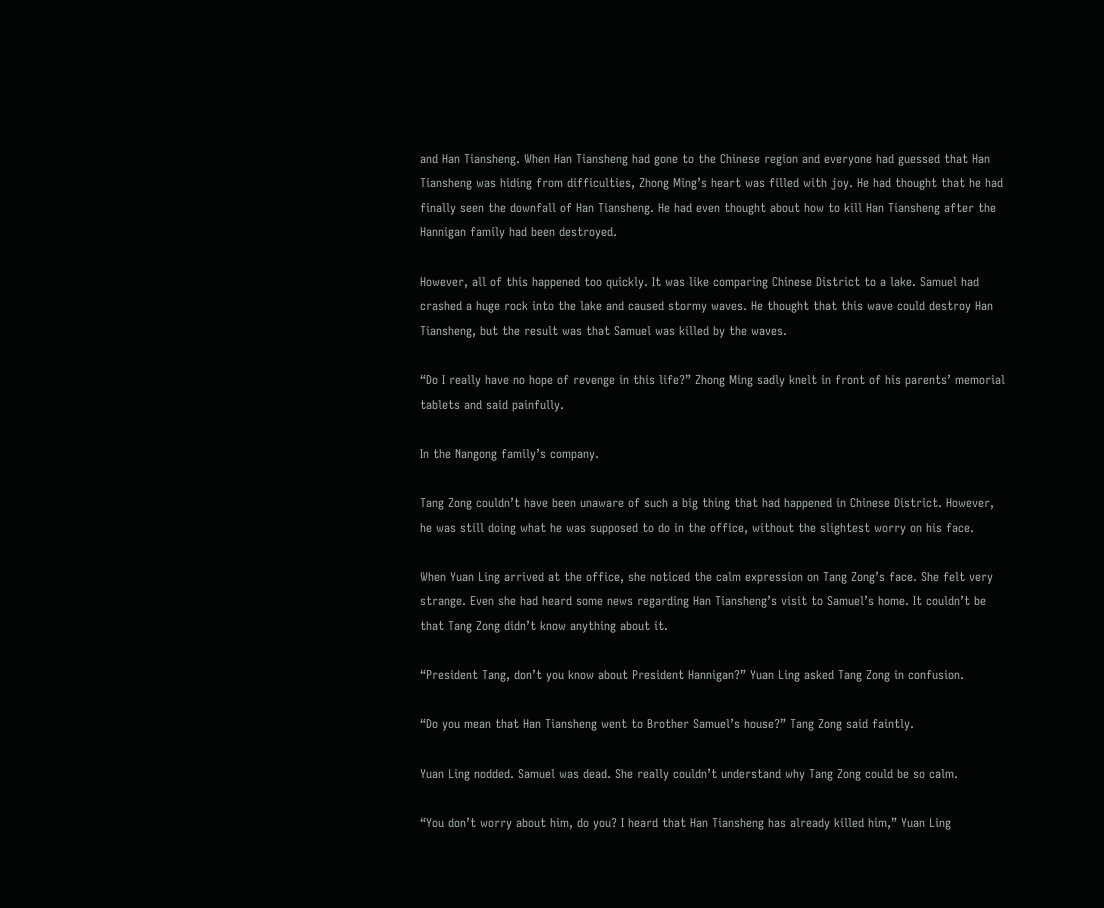and Han Tiansheng. When Han Tiansheng had gone to the Chinese region and everyone had guessed that Han Tiansheng was hiding from difficulties, Zhong Ming’s heart was filled with joy. He had thought that he had finally seen the downfall of Han Tiansheng. He had even thought about how to kill Han Tiansheng after the Hannigan family had been destroyed.

However, all of this happened too quickly. It was like comparing Chinese District to a lake. Samuel had crashed a huge rock into the lake and caused stormy waves. He thought that this wave could destroy Han Tiansheng, but the result was that Samuel was killed by the waves.

“Do I really have no hope of revenge in this life?” Zhong Ming sadly knelt in front of his parents’ memorial tablets and said painfully.

In the Nangong family’s company.

Tang Zong couldn’t have been unaware of such a big thing that had happened in Chinese District. However, he was still doing what he was supposed to do in the office, without the slightest worry on his face.

When Yuan Ling arrived at the office, she noticed the calm expression on Tang Zong’s face. She felt very strange. Even she had heard some news regarding Han Tiansheng’s visit to Samuel’s home. It couldn’t be that Tang Zong didn’t know anything about it.

“President Tang, don’t you know about President Hannigan?” Yuan Ling asked Tang Zong in confusion.

“Do you mean that Han Tiansheng went to Brother Samuel’s house?” Tang Zong said faintly.

Yuan Ling nodded. Samuel was dead. She really couldn’t understand why Tang Zong could be so calm.

“You don’t worry about him, do you? I heard that Han Tiansheng has already killed him,” Yuan Ling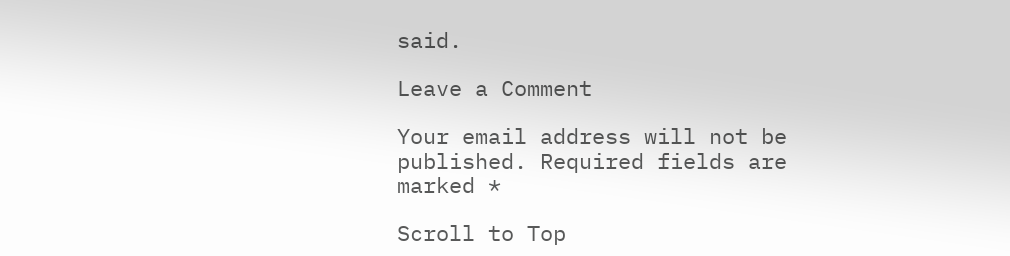said.

Leave a Comment

Your email address will not be published. Required fields are marked *

Scroll to Top